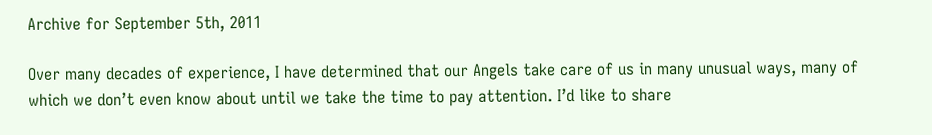Archive for September 5th, 2011

Over many decades of experience, I have determined that our Angels take care of us in many unusual ways, many of which we don’t even know about until we take the time to pay attention. I’d like to share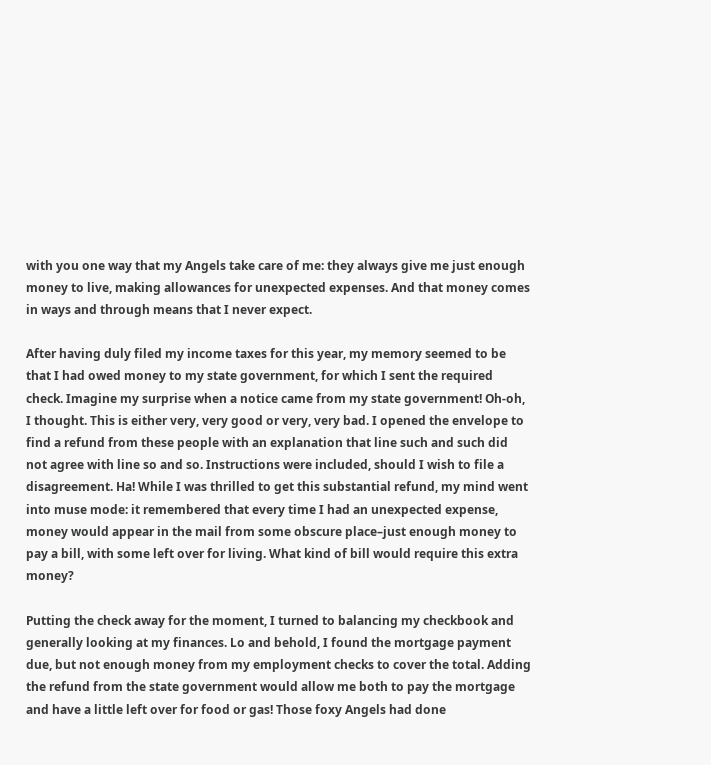with you one way that my Angels take care of me: they always give me just enough money to live, making allowances for unexpected expenses. And that money comes in ways and through means that I never expect.

After having duly filed my income taxes for this year, my memory seemed to be that I had owed money to my state government, for which I sent the required check. Imagine my surprise when a notice came from my state government! Oh-oh, I thought. This is either very, very good or very, very bad. I opened the envelope to find a refund from these people with an explanation that line such and such did not agree with line so and so. Instructions were included, should I wish to file a disagreement. Ha! While I was thrilled to get this substantial refund, my mind went into muse mode: it remembered that every time I had an unexpected expense, money would appear in the mail from some obscure place–just enough money to pay a bill, with some left over for living. What kind of bill would require this extra money?

Putting the check away for the moment, I turned to balancing my checkbook and generally looking at my finances. Lo and behold, I found the mortgage payment due, but not enough money from my employment checks to cover the total. Adding the refund from the state government would allow me both to pay the mortgage and have a little left over for food or gas! Those foxy Angels had done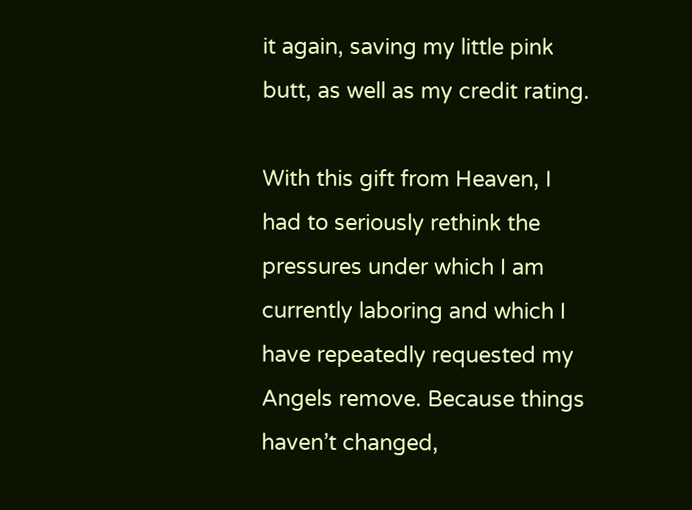it again, saving my little pink butt, as well as my credit rating.

With this gift from Heaven, I had to seriously rethink the pressures under which I am currently laboring and which I have repeatedly requested my Angels remove. Because things haven’t changed,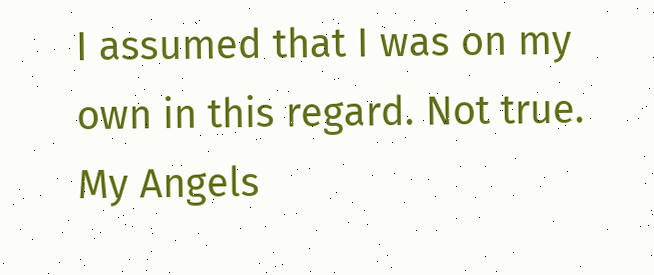I assumed that I was on my own in this regard. Not true. My Angels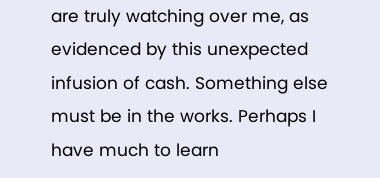are truly watching over me, as evidenced by this unexpected infusion of cash. Something else must be in the works. Perhaps I have much to learn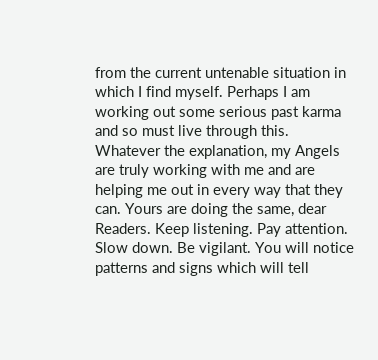from the current untenable situation in which I find myself. Perhaps I am working out some serious past karma and so must live through this. Whatever the explanation, my Angels are truly working with me and are helping me out in every way that they can. Yours are doing the same, dear Readers. Keep listening. Pay attention. Slow down. Be vigilant. You will notice patterns and signs which will tell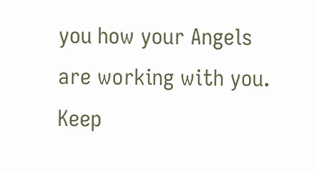you how your Angels are working with you. Keep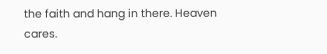the faith and hang in there. Heaven cares.